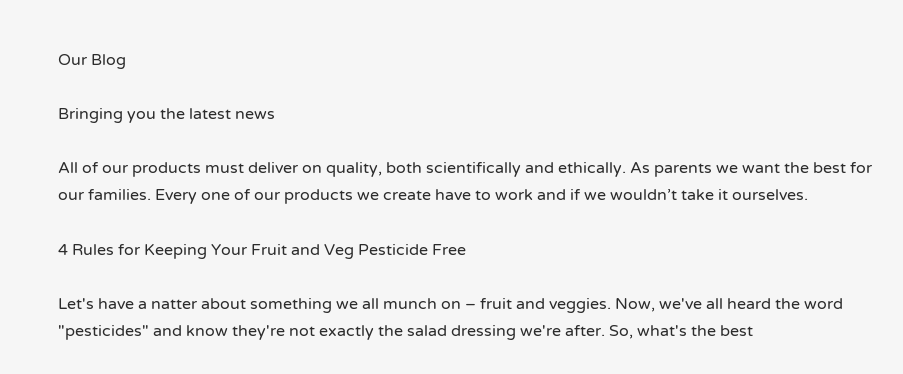Our Blog

Bringing you the latest news

All of our products must deliver on quality, both scientifically and ethically. As parents we want the best for our families. Every one of our products we create have to work and if we wouldn’t take it ourselves.

4 Rules for Keeping Your Fruit and Veg Pesticide Free

Let's have a natter about something we all munch on – fruit and veggies. Now, we've all heard the word "pesticides" and know they're not exactly the salad dressing we're after. So, what's the best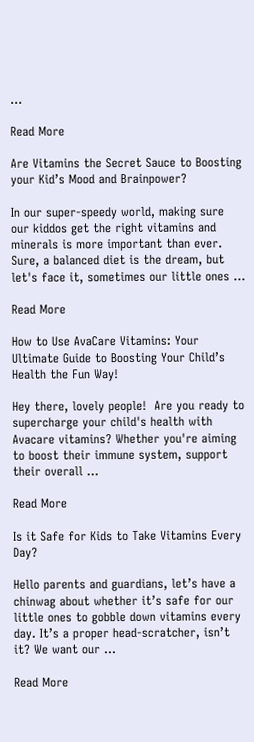...

Read More

Are Vitamins the Secret Sauce to Boosting your Kid’s Mood and Brainpower?

In our super-speedy world, making sure our kiddos get the right vitamins and minerals is more important than ever. Sure, a balanced diet is the dream, but let's face it, sometimes our little ones ...

Read More

How to Use AvaCare Vitamins: Your Ultimate Guide to Boosting Your Child’s Health the Fun Way!

Hey there, lovely people!  Are you ready to supercharge your child's health with Avacare vitamins? Whether you're aiming to boost their immune system, support their overall ...

Read More

Is it Safe for Kids to Take Vitamins Every Day?

Hello parents and guardians, let’s have a chinwag about whether it’s safe for our little ones to gobble down vitamins every day. It’s a proper head-scratcher, isn’t it? We want our ...

Read More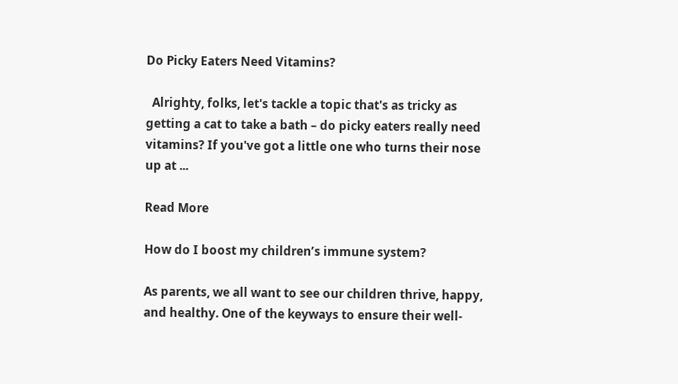Do Picky Eaters Need Vitamins?

  Alrighty, folks, let's tackle a topic that's as tricky as getting a cat to take a bath – do picky eaters really need vitamins? If you've got a little one who turns their nose up at ...

Read More

How do I boost my children’s immune system?

As parents, we all want to see our children thrive, happy, and healthy. One of the keyways to ensure their well-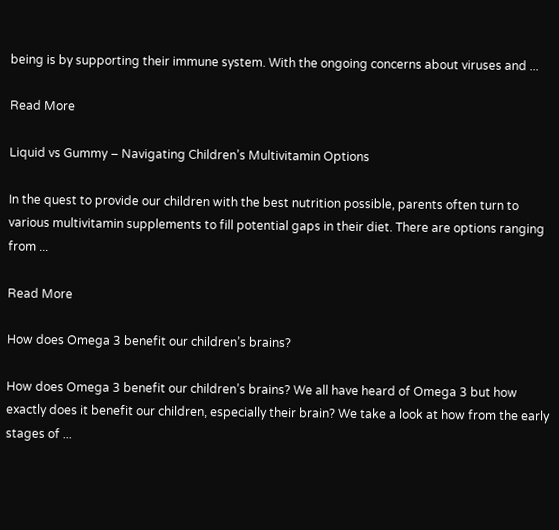being is by supporting their immune system. With the ongoing concerns about viruses and ...

Read More

Liquid vs Gummy – Navigating Children’s Multivitamin Options

In the quest to provide our children with the best nutrition possible, parents often turn to various multivitamin supplements to fill potential gaps in their diet. There are options ranging from ...

Read More

How does Omega 3 benefit our children’s brains?

How does Omega 3 benefit our children’s brains? We all have heard of Omega 3 but how exactly does it benefit our children, especially their brain? We take a look at how from the early stages of ...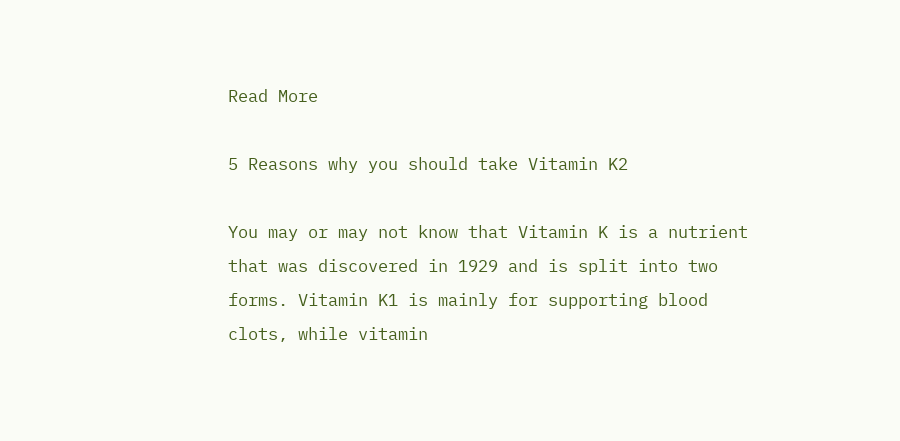Read More

5 Reasons why you should take Vitamin K2

You may or may not know that Vitamin K is a nutrient that was discovered in 1929 and is split into two forms. Vitamin K1 is mainly for supporting blood clots, while vitamin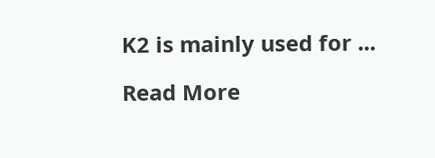K2 is mainly used for ...

Read More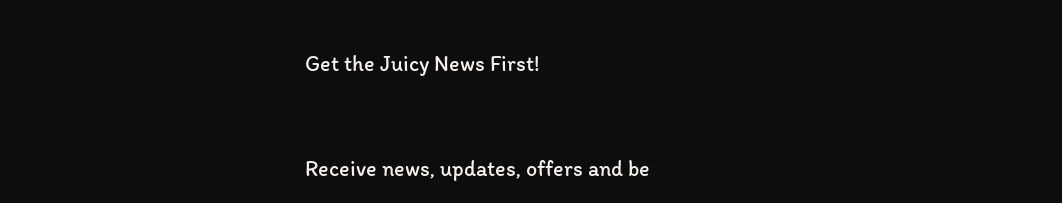Get the Juicy News First!


Receive news, updates, offers and be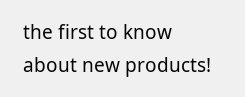the first to know about new products!